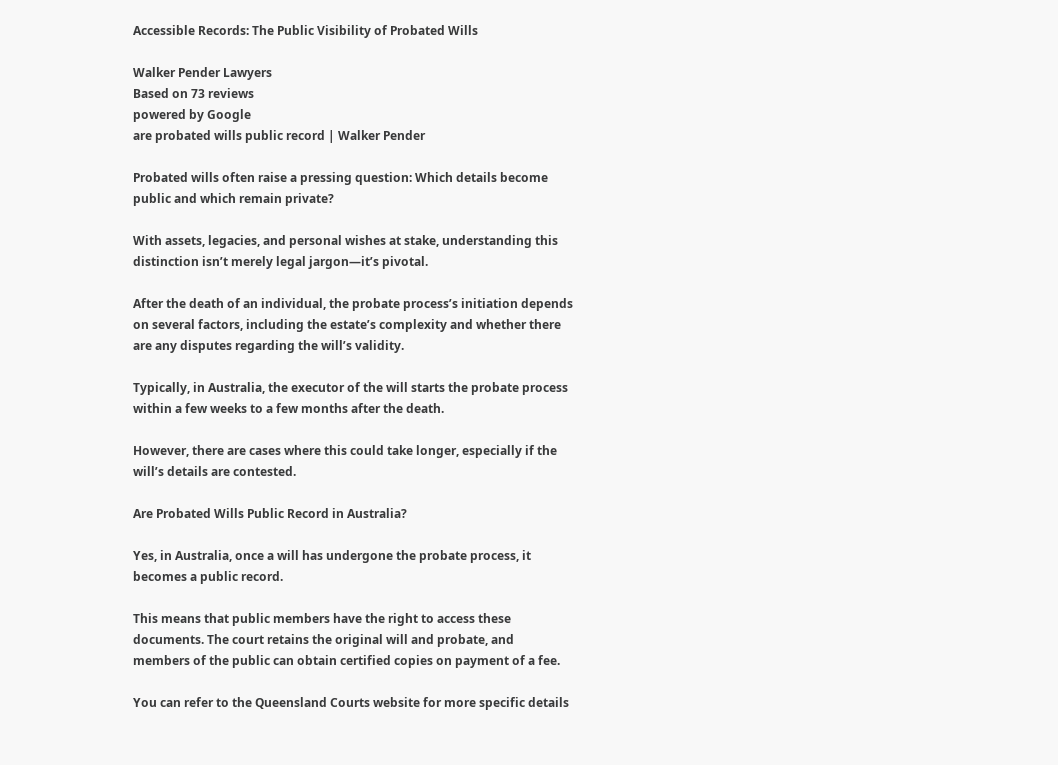Accessible Records: The Public Visibility of Probated Wills

Walker Pender Lawyers
Based on 73 reviews
powered by Google
are probated wills public record | Walker Pender

Probated wills often raise a pressing question: Which details become public and which remain private?

With assets, legacies, and personal wishes at stake, understanding this distinction isn’t merely legal jargon—it’s pivotal.

After the death of an individual, the probate process’s initiation depends on several factors, including the estate’s complexity and whether there are any disputes regarding the will’s validity.

Typically, in Australia, the executor of the will starts the probate process within a few weeks to a few months after the death.

However, there are cases where this could take longer, especially if the will’s details are contested.

Are Probated Wills Public Record in Australia?

Yes, in Australia, once a will has undergone the probate process, it becomes a public record.

This means that public members have the right to access these documents. The court retains the original will and probate, and members of the public can obtain certified copies on payment of a fee.

You can refer to the Queensland Courts website for more specific details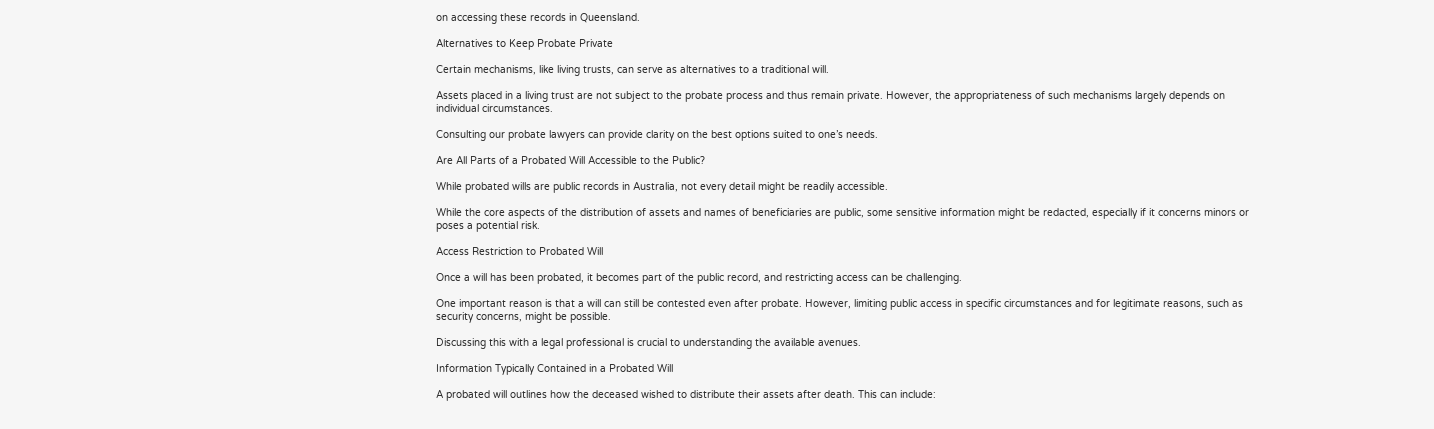on accessing these records in Queensland.

Alternatives to Keep Probate Private

Certain mechanisms, like living trusts, can serve as alternatives to a traditional will.

Assets placed in a living trust are not subject to the probate process and thus remain private. However, the appropriateness of such mechanisms largely depends on individual circumstances.

Consulting our probate lawyers can provide clarity on the best options suited to one’s needs.

Are All Parts of a Probated Will Accessible to the Public?

While probated wills are public records in Australia, not every detail might be readily accessible.

While the core aspects of the distribution of assets and names of beneficiaries are public, some sensitive information might be redacted, especially if it concerns minors or poses a potential risk.

Access Restriction to Probated Will

Once a will has been probated, it becomes part of the public record, and restricting access can be challenging.

One important reason is that a will can still be contested even after probate. However, limiting public access in specific circumstances and for legitimate reasons, such as security concerns, might be possible.

Discussing this with a legal professional is crucial to understanding the available avenues.

Information Typically Contained in a Probated Will

A probated will outlines how the deceased wished to distribute their assets after death. This can include: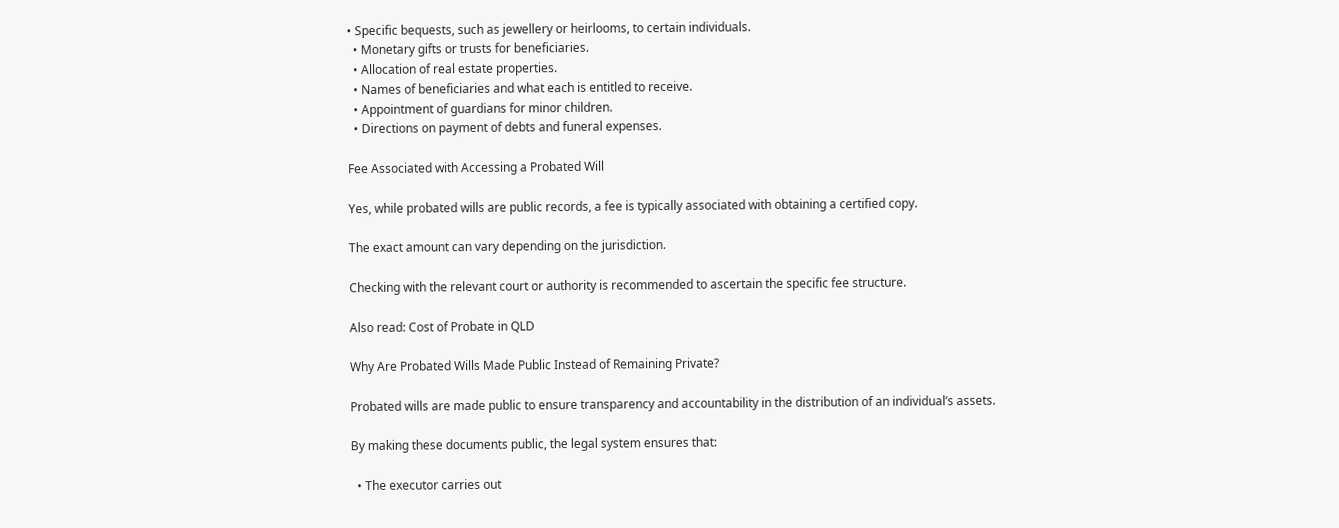• Specific bequests, such as jewellery or heirlooms, to certain individuals.
  • Monetary gifts or trusts for beneficiaries.
  • Allocation of real estate properties.
  • Names of beneficiaries and what each is entitled to receive.
  • Appointment of guardians for minor children.
  • Directions on payment of debts and funeral expenses.

Fee Associated with Accessing a Probated Will

Yes, while probated wills are public records, a fee is typically associated with obtaining a certified copy.

The exact amount can vary depending on the jurisdiction.

Checking with the relevant court or authority is recommended to ascertain the specific fee structure.

Also read: Cost of Probate in QLD

Why Are Probated Wills Made Public Instead of Remaining Private?

Probated wills are made public to ensure transparency and accountability in the distribution of an individual’s assets.

By making these documents public, the legal system ensures that:

  • The executor carries out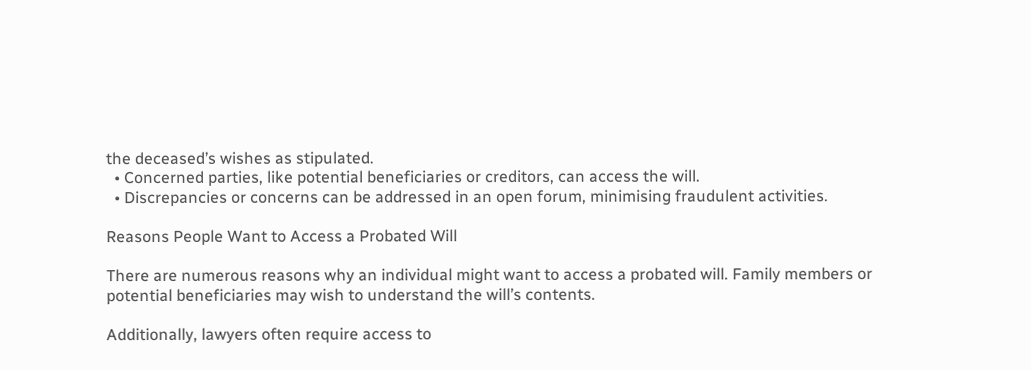the deceased’s wishes as stipulated.
  • Concerned parties, like potential beneficiaries or creditors, can access the will.
  • Discrepancies or concerns can be addressed in an open forum, minimising fraudulent activities.

Reasons People Want to Access a Probated Will

There are numerous reasons why an individual might want to access a probated will. Family members or potential beneficiaries may wish to understand the will’s contents.

Additionally, lawyers often require access to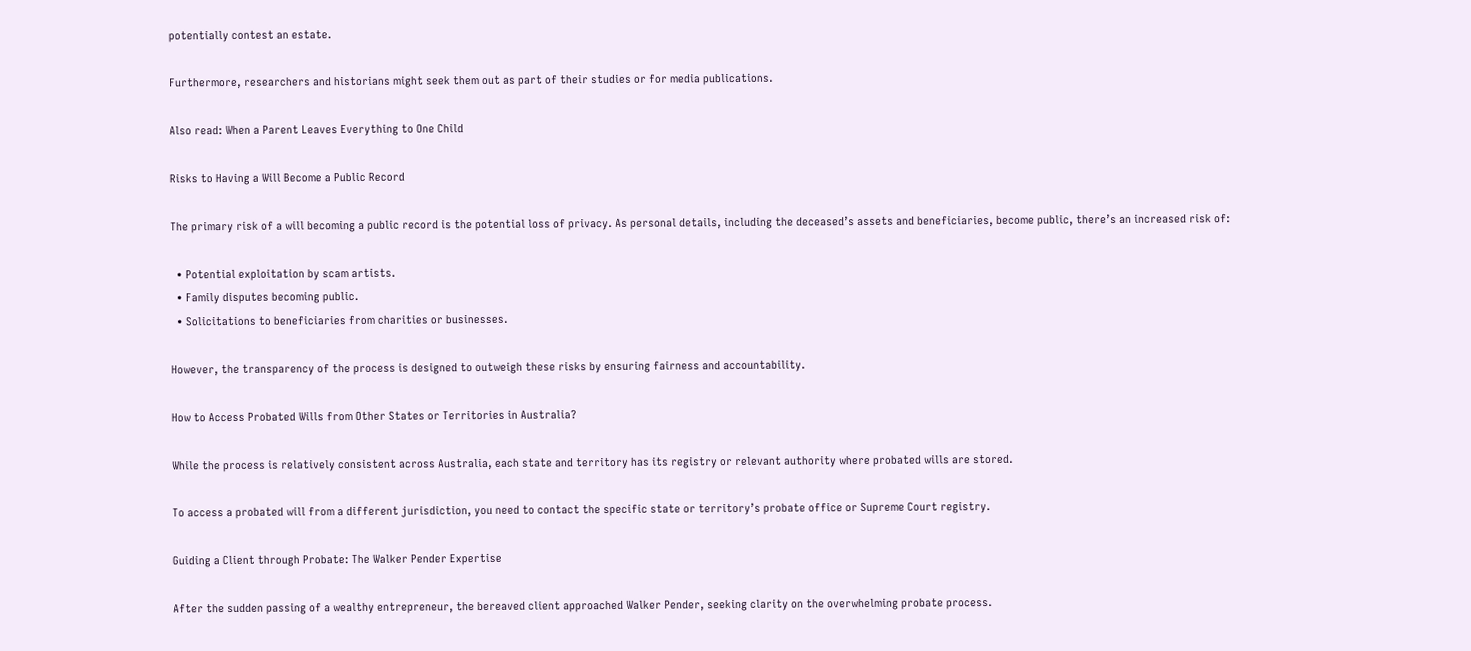potentially contest an estate.

Furthermore, researchers and historians might seek them out as part of their studies or for media publications.

Also read: When a Parent Leaves Everything to One Child

Risks to Having a Will Become a Public Record

The primary risk of a will becoming a public record is the potential loss of privacy. As personal details, including the deceased’s assets and beneficiaries, become public, there’s an increased risk of:

  • Potential exploitation by scam artists.
  • Family disputes becoming public.
  • Solicitations to beneficiaries from charities or businesses.

However, the transparency of the process is designed to outweigh these risks by ensuring fairness and accountability.

How to Access Probated Wills from Other States or Territories in Australia?

While the process is relatively consistent across Australia, each state and territory has its registry or relevant authority where probated wills are stored.

To access a probated will from a different jurisdiction, you need to contact the specific state or territory’s probate office or Supreme Court registry.

Guiding a Client through Probate: The Walker Pender Expertise

After the sudden passing of a wealthy entrepreneur, the bereaved client approached Walker Pender, seeking clarity on the overwhelming probate process.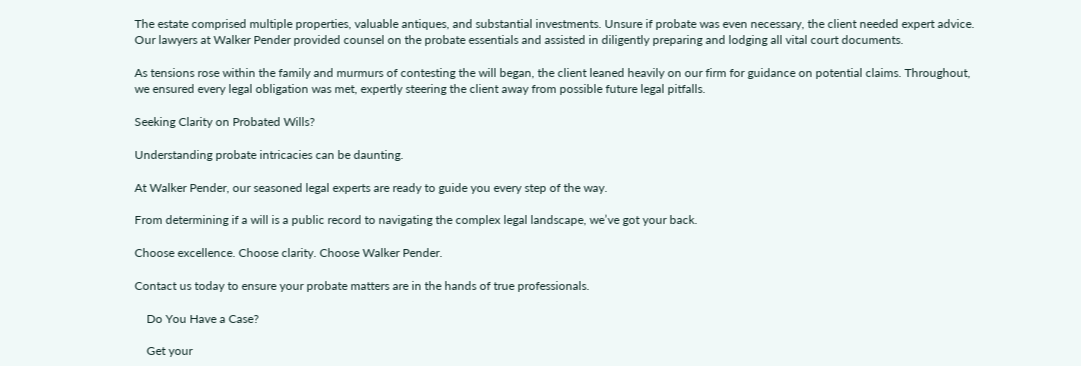The estate comprised multiple properties, valuable antiques, and substantial investments. Unsure if probate was even necessary, the client needed expert advice. Our lawyers at Walker Pender provided counsel on the probate essentials and assisted in diligently preparing and lodging all vital court documents.

As tensions rose within the family and murmurs of contesting the will began, the client leaned heavily on our firm for guidance on potential claims. Throughout, we ensured every legal obligation was met, expertly steering the client away from possible future legal pitfalls.

Seeking Clarity on Probated Wills?

Understanding probate intricacies can be daunting.

At Walker Pender, our seasoned legal experts are ready to guide you every step of the way.

From determining if a will is a public record to navigating the complex legal landscape, we’ve got your back.

Choose excellence. Choose clarity. Choose Walker Pender.

Contact us today to ensure your probate matters are in the hands of true professionals.

    Do You Have a Case?

    Get your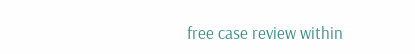free case review within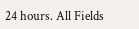24 hours. All Fields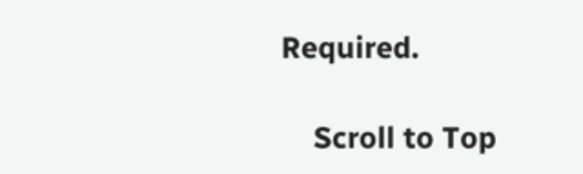Required.

    Scroll to Top